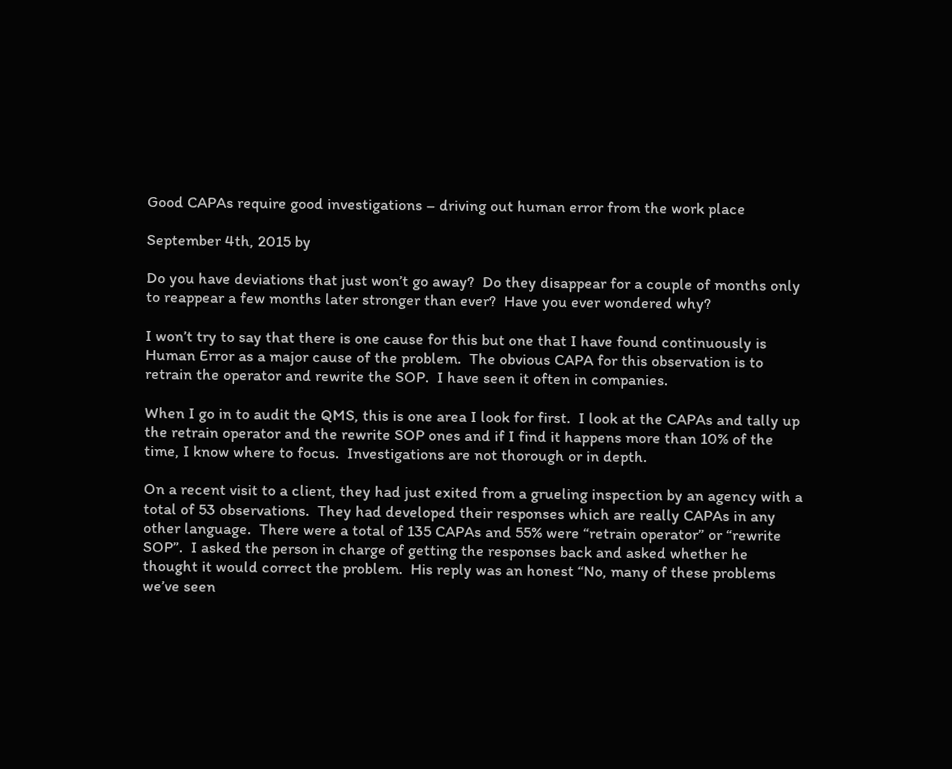Good CAPAs require good investigations – driving out human error from the work place

September 4th, 2015 by

Do you have deviations that just won’t go away?  Do they disappear for a couple of months only to reappear a few months later stronger than ever?  Have you ever wondered why?

I won’t try to say that there is one cause for this but one that I have found continuously is Human Error as a major cause of the problem.  The obvious CAPA for this observation is to retrain the operator and rewrite the SOP.  I have seen it often in companies.

When I go in to audit the QMS, this is one area I look for first.  I look at the CAPAs and tally up the retrain operator and the rewrite SOP ones and if I find it happens more than 10% of the time, I know where to focus.  Investigations are not thorough or in depth.

On a recent visit to a client, they had just exited from a grueling inspection by an agency with a total of 53 observations.  They had developed their responses which are really CAPAs in any other language.  There were a total of 135 CAPAs and 55% were “retrain operator” or “rewrite SOP”.  I asked the person in charge of getting the responses back and asked whether he thought it would correct the problem.  His reply was an honest “No, many of these problems we’ve seen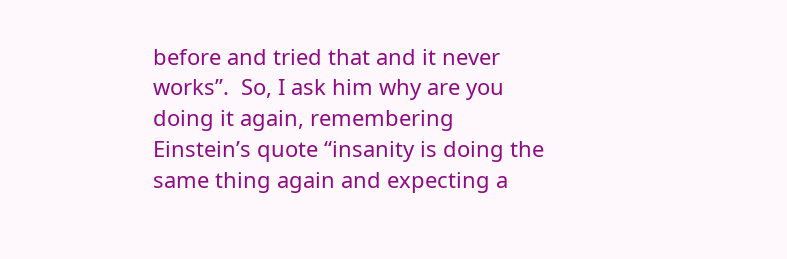before and tried that and it never works”.  So, I ask him why are you doing it again, remembering Einstein’s quote “insanity is doing the same thing again and expecting a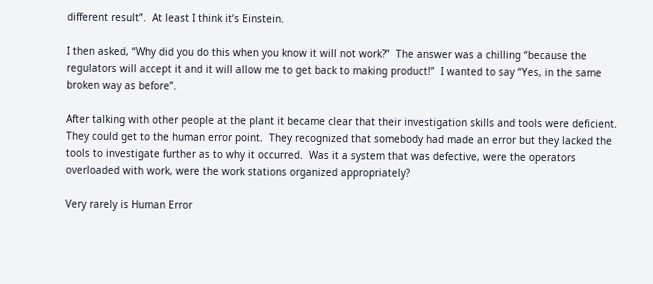different result”.  At least I think it’s Einstein.

I then asked, “Why did you do this when you know it will not work?”  The answer was a chilling “because the regulators will accept it and it will allow me to get back to making product!”  I wanted to say “Yes, in the same broken way as before”.

After talking with other people at the plant it became clear that their investigation skills and tools were deficient.  They could get to the human error point.  They recognized that somebody had made an error but they lacked the tools to investigate further as to why it occurred.  Was it a system that was defective, were the operators overloaded with work, were the work stations organized appropriately?

Very rarely is Human Error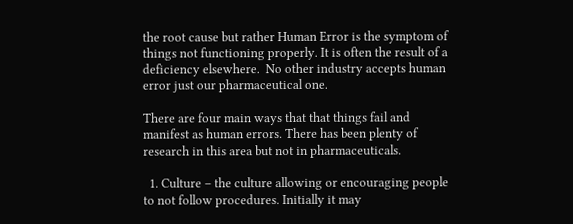the root cause but rather Human Error is the symptom of things not functioning properly. It is often the result of a deficiency elsewhere.  No other industry accepts human error just our pharmaceutical one.

There are four main ways that that things fail and manifest as human errors. There has been plenty of research in this area but not in pharmaceuticals.

  1. Culture – the culture allowing or encouraging people to not follow procedures. Initially it may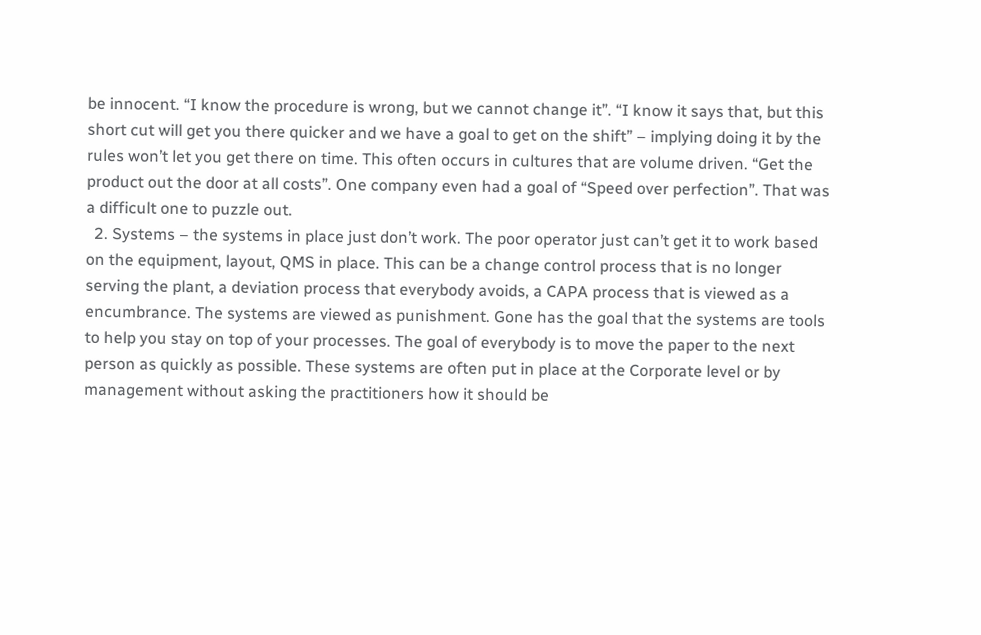be innocent. “I know the procedure is wrong, but we cannot change it”. “I know it says that, but this short cut will get you there quicker and we have a goal to get on the shift” – implying doing it by the rules won’t let you get there on time. This often occurs in cultures that are volume driven. “Get the product out the door at all costs”. One company even had a goal of “Speed over perfection”. That was a difficult one to puzzle out.
  2. Systems – the systems in place just don’t work. The poor operator just can’t get it to work based on the equipment, layout, QMS in place. This can be a change control process that is no longer serving the plant, a deviation process that everybody avoids, a CAPA process that is viewed as a encumbrance. The systems are viewed as punishment. Gone has the goal that the systems are tools to help you stay on top of your processes. The goal of everybody is to move the paper to the next person as quickly as possible. These systems are often put in place at the Corporate level or by management without asking the practitioners how it should be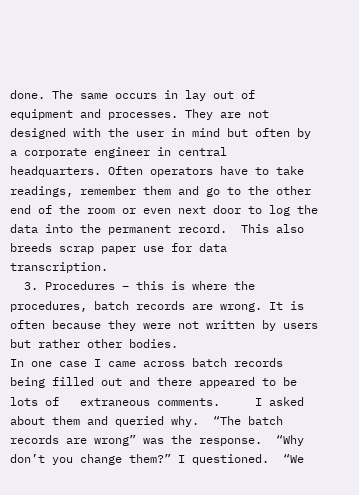done. The same occurs in lay out of equipment and processes. They are not designed with the user in mind but often by a corporate engineer in central headquarters. Often operators have to take readings, remember them and go to the other end of the room or even next door to log the data into the permanent record.  This also breeds scrap paper use for data transcription.
  3. Procedures – this is where the procedures, batch records are wrong. It is often because they were not written by users but rather other bodies.                                                                                                            In one case I came across batch records being filled out and there appeared to be lots of   extraneous comments.     I asked about them and queried why.  “The batch records are wrong” was the response.  “Why don’t you change them?” I questioned.  “We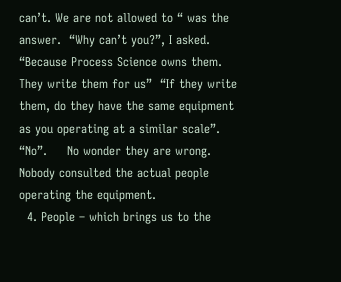can’t. We are not allowed to “ was the answer.  “Why can’t you?”, I asked. “Because Process Science owns them. They write them for us”  “If they write them, do they have the same equipment as you operating at a similar scale”.  “No”.     No wonder they are wrong. Nobody consulted the actual people operating the equipment.
  4. People – which brings us to the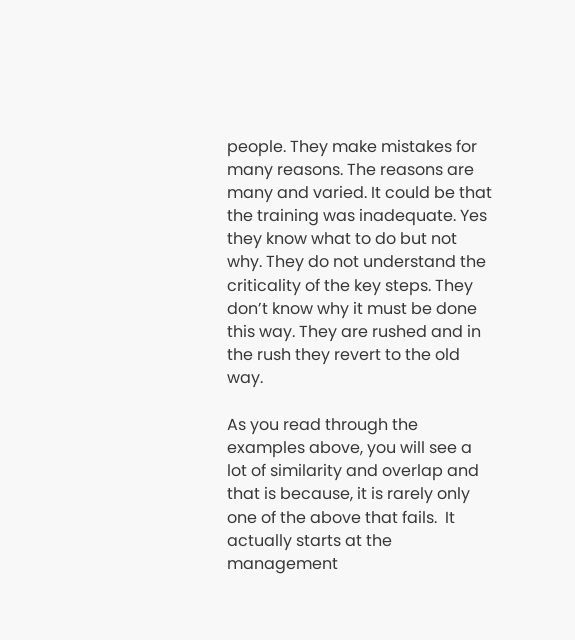people. They make mistakes for many reasons. The reasons are many and varied. It could be that the training was inadequate. Yes they know what to do but not why. They do not understand the criticality of the key steps. They don’t know why it must be done this way. They are rushed and in the rush they revert to the old way.

As you read through the examples above, you will see a lot of similarity and overlap and that is because, it is rarely only one of the above that fails.  It actually starts at the management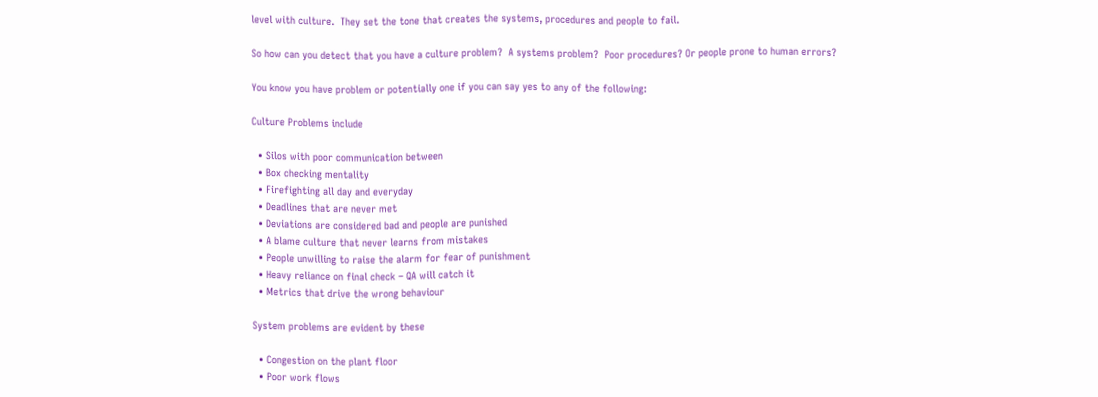level with culture.  They set the tone that creates the systems, procedures and people to fail.

So how can you detect that you have a culture problem?  A systems problem?  Poor procedures? Or people prone to human errors?

You know you have problem or potentially one if you can say yes to any of the following:

Culture Problems include

  • Silos with poor communication between
  • Box checking mentality
  • Firefighting all day and everyday
  • Deadlines that are never met
  • Deviations are considered bad and people are punished
  • A blame culture that never learns from mistakes
  • People unwilling to raise the alarm for fear of punishment
  • Heavy reliance on final check – QA will catch it
  • Metrics that drive the wrong behaviour

System problems are evident by these

  • Congestion on the plant floor
  • Poor work flows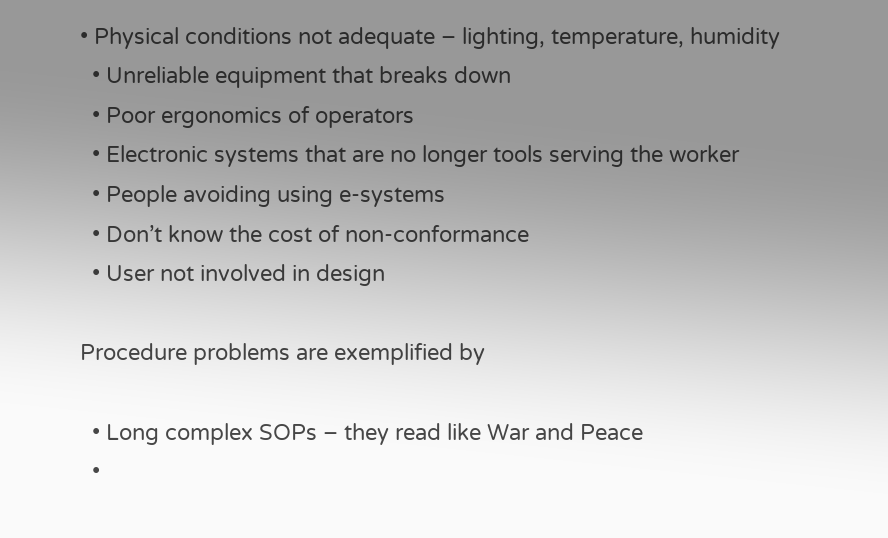• Physical conditions not adequate – lighting, temperature, humidity
  • Unreliable equipment that breaks down
  • Poor ergonomics of operators
  • Electronic systems that are no longer tools serving the worker
  • People avoiding using e-systems
  • Don’t know the cost of non-conformance
  • User not involved in design

Procedure problems are exemplified by

  • Long complex SOPs – they read like War and Peace
  •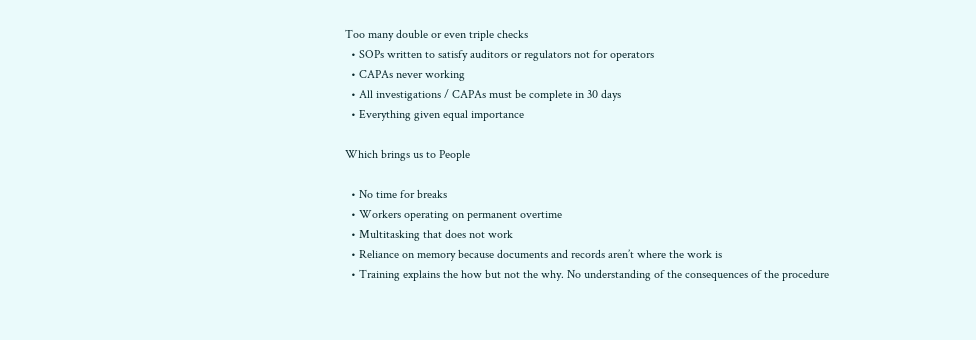Too many double or even triple checks
  • SOPs written to satisfy auditors or regulators not for operators
  • CAPAs never working
  • All investigations / CAPAs must be complete in 30 days
  • Everything given equal importance

Which brings us to People

  • No time for breaks
  • Workers operating on permanent overtime
  • Multitasking that does not work
  • Reliance on memory because documents and records aren’t where the work is
  • Training explains the how but not the why. No understanding of the consequences of the procedure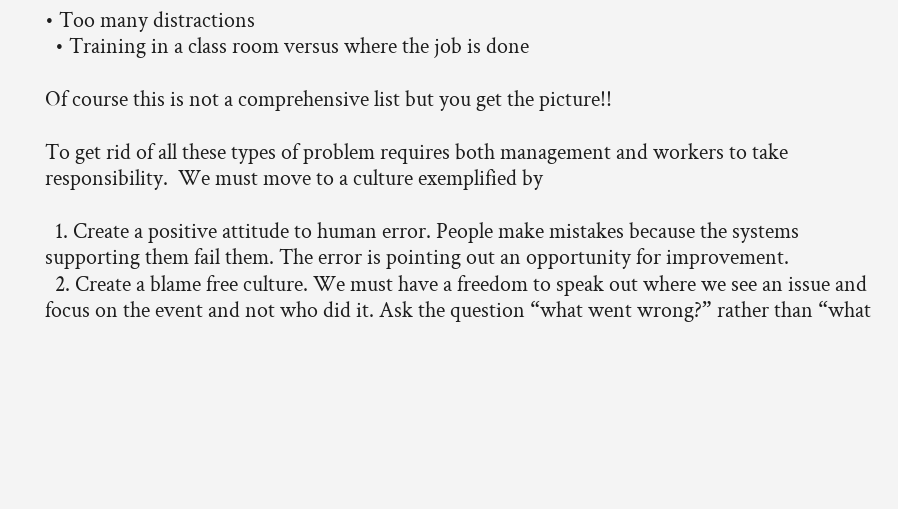• Too many distractions
  • Training in a class room versus where the job is done

Of course this is not a comprehensive list but you get the picture!!

To get rid of all these types of problem requires both management and workers to take responsibility.  We must move to a culture exemplified by

  1. Create a positive attitude to human error. People make mistakes because the systems supporting them fail them. The error is pointing out an opportunity for improvement.
  2. Create a blame free culture. We must have a freedom to speak out where we see an issue and focus on the event and not who did it. Ask the question “what went wrong?” rather than “what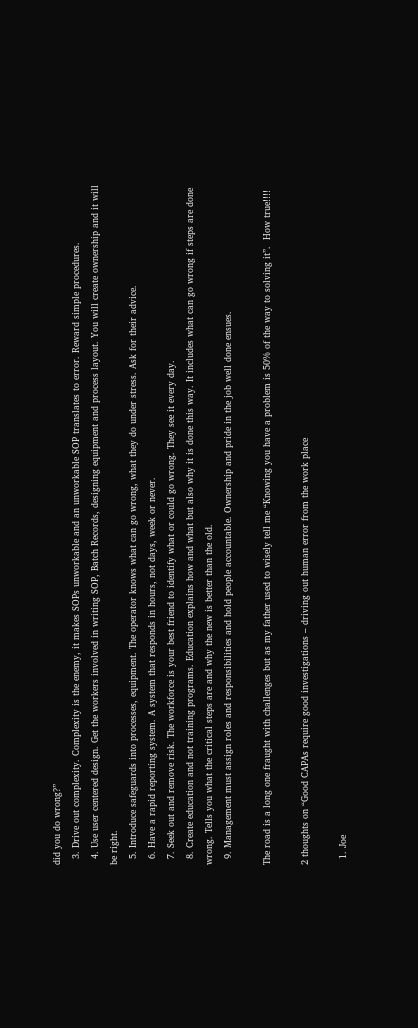did you do wrong?”
  3. Drive out complexity. Complexity is the enemy, it makes SOPs unworkable and an unworkable SOP translates to error. Reward simple procedures.
  4. Use user centered design. Get the workers involved in writing SOP, Batch Records, designing equipment and process layout. You will create ownership and it will be right.
  5. Introduce safeguards into processes, equipment. The operator knows what can go wrong, what they do under stress. Ask for their advice.
  6. Have a rapid reporting system. A system that responds in hours, not days, week or never.
  7. Seek out and remove risk. The workforce is your best friend to identify what or could go wrong. They see it every day.
  8. Create education and not training programs. Education explains how and what but also why it is done this way. It includes what can go wrong if steps are done wrong. Tells you what the critical steps are and why the new is better than the old.
  9. Management must assign roles and responsibilities and hold people accountable. Ownership and pride in the job well done ensues.

The road is a long one fraught with challenges but as my father used to wisely tell me “Knowing you have a problem is 50% of the way to solving it”.  How true!!!!

2 thoughts on “Good CAPAs require good investigations – driving out human error from the work place

  1. Joe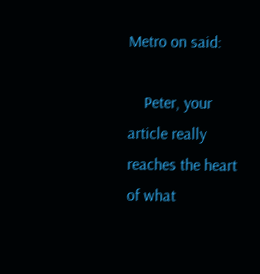Metro on said:

    Peter, your article really reaches the heart of what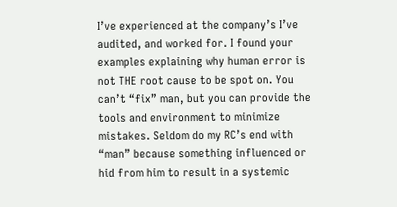I’ve experienced at the company’s I’ve audited, and worked for. I found your examples explaining why human error is not THE root cause to be spot on. You can’t “fix” man, but you can provide the tools and environment to minimize mistakes. Seldom do my RC’s end with “man” because something influenced or hid from him to result in a systemic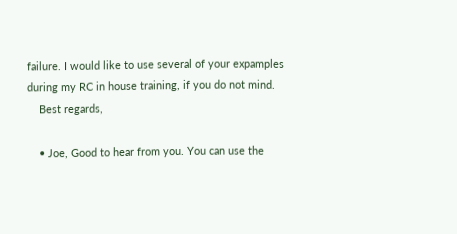failure. I would like to use several of your expamples during my RC in house training, if you do not mind.
    Best regards,

    • Joe, Good to hear from you. You can use the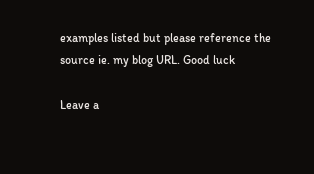examples listed but please reference the source ie. my blog URL. Good luck

Leave a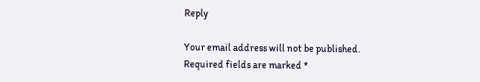Reply

Your email address will not be published. Required fields are marked *